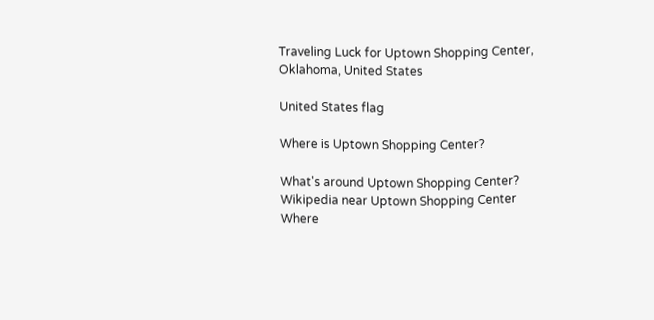Traveling Luck for Uptown Shopping Center, Oklahoma, United States

United States flag

Where is Uptown Shopping Center?

What's around Uptown Shopping Center?
Wikipedia near Uptown Shopping Center
Where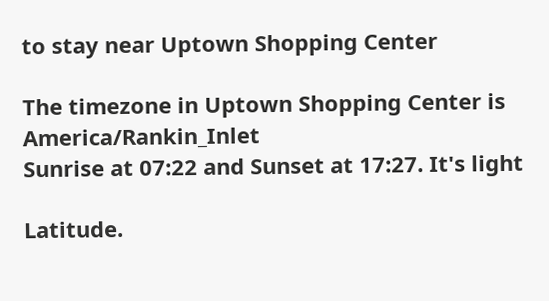to stay near Uptown Shopping Center

The timezone in Uptown Shopping Center is America/Rankin_Inlet
Sunrise at 07:22 and Sunset at 17:27. It's light

Latitude.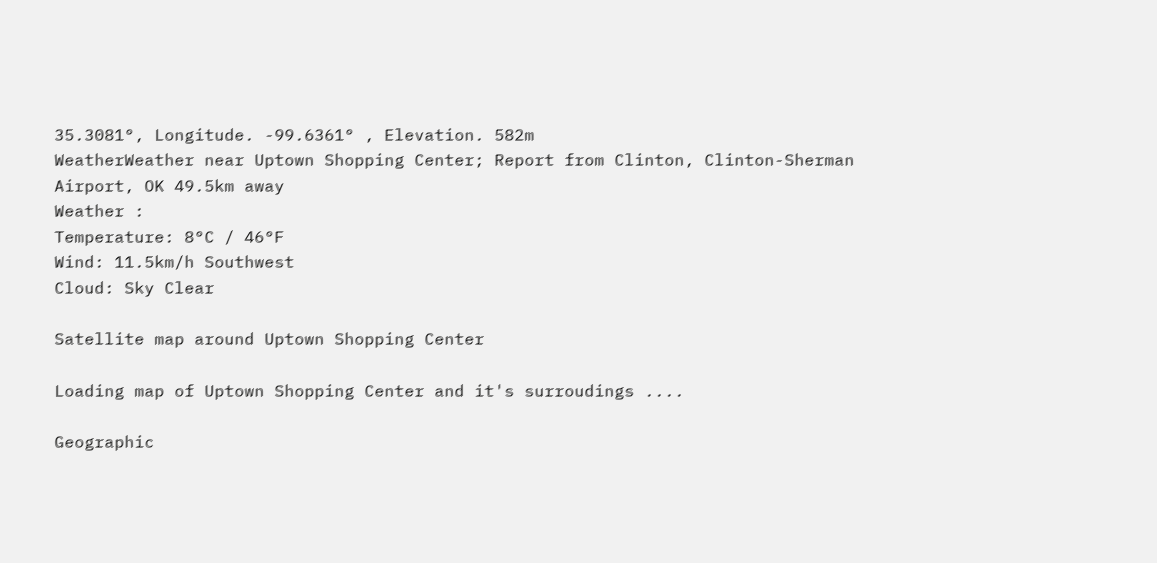35.3081°, Longitude. -99.6361° , Elevation. 582m
WeatherWeather near Uptown Shopping Center; Report from Clinton, Clinton-Sherman Airport, OK 49.5km away
Weather :
Temperature: 8°C / 46°F
Wind: 11.5km/h Southwest
Cloud: Sky Clear

Satellite map around Uptown Shopping Center

Loading map of Uptown Shopping Center and it's surroudings ....

Geographic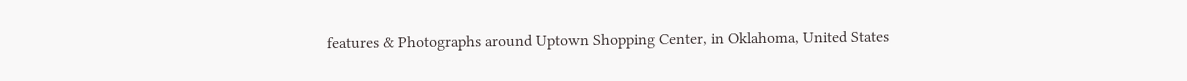features & Photographs around Uptown Shopping Center, in Oklahoma, United States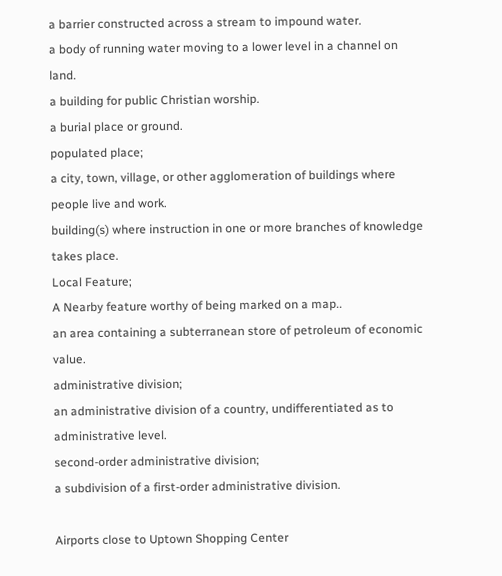a barrier constructed across a stream to impound water.
a body of running water moving to a lower level in a channel on land.
a building for public Christian worship.
a burial place or ground.
populated place;
a city, town, village, or other agglomeration of buildings where people live and work.
building(s) where instruction in one or more branches of knowledge takes place.
Local Feature;
A Nearby feature worthy of being marked on a map..
an area containing a subterranean store of petroleum of economic value.
administrative division;
an administrative division of a country, undifferentiated as to administrative level.
second-order administrative division;
a subdivision of a first-order administrative division.

Airports close to Uptown Shopping Center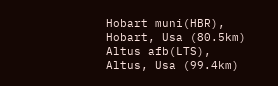Hobart muni(HBR), Hobart, Usa (80.5km)
Altus afb(LTS), Altus, Usa (99.4km)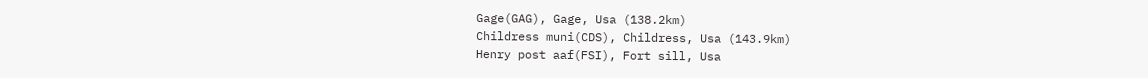Gage(GAG), Gage, Usa (138.2km)
Childress muni(CDS), Childress, Usa (143.9km)
Henry post aaf(FSI), Fort sill, Usa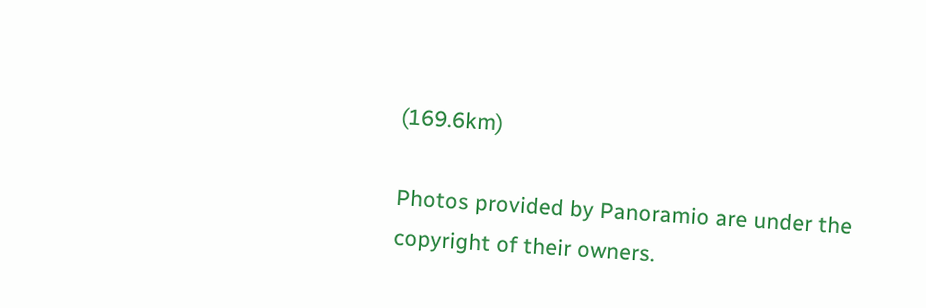(169.6km)

Photos provided by Panoramio are under the copyright of their owners.